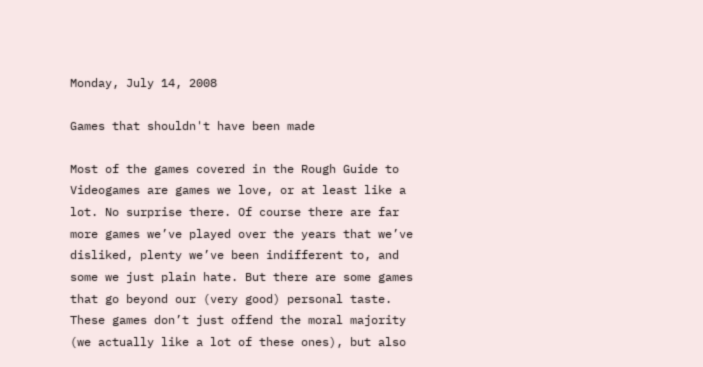Monday, July 14, 2008

Games that shouldn't have been made

Most of the games covered in the Rough Guide to Videogames are games we love, or at least like a lot. No surprise there. Of course there are far more games we’ve played over the years that we’ve disliked, plenty we’ve been indifferent to, and some we just plain hate. But there are some games that go beyond our (very good) personal taste. These games don’t just offend the moral majority (we actually like a lot of these ones), but also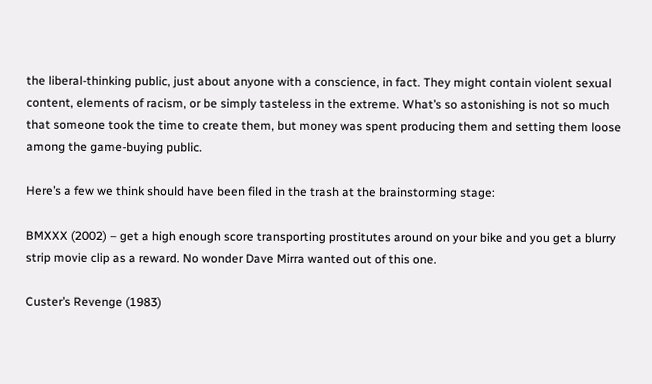the liberal-thinking public, just about anyone with a conscience, in fact. They might contain violent sexual content, elements of racism, or be simply tasteless in the extreme. What’s so astonishing is not so much that someone took the time to create them, but money was spent producing them and setting them loose among the game-buying public.

Here’s a few we think should have been filed in the trash at the brainstorming stage:

BMXXX (2002) – get a high enough score transporting prostitutes around on your bike and you get a blurry strip movie clip as a reward. No wonder Dave Mirra wanted out of this one.

Custer’s Revenge (1983)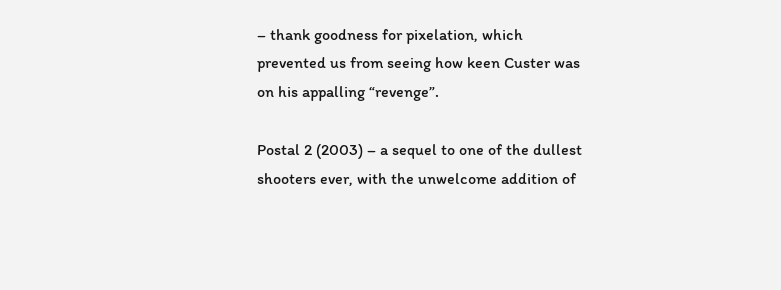– thank goodness for pixelation, which prevented us from seeing how keen Custer was on his appalling “revenge”.

Postal 2 (2003) – a sequel to one of the dullest shooters ever, with the unwelcome addition of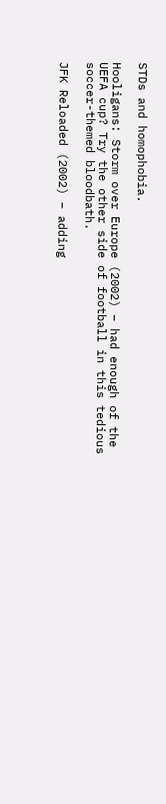STDs and homophobia.

Hooligans: Storm over Europe (2002) – had enough of the UEFA cup? Try the other side of football in this tedious soccer-themed bloodbath.

JFK Reloaded (2002) – adding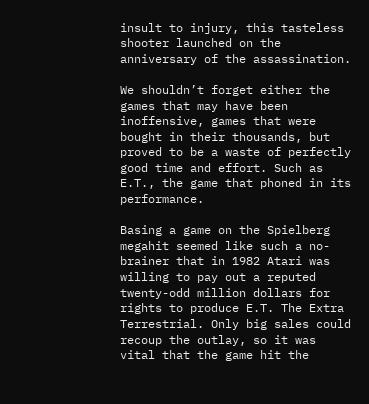insult to injury, this tasteless shooter launched on the anniversary of the assassination.

We shouldn’t forget either the games that may have been inoffensive, games that were bought in their thousands, but proved to be a waste of perfectly good time and effort. Such as E.T., the game that phoned in its performance.

Basing a game on the Spielberg megahit seemed like such a no-brainer that in 1982 Atari was willing to pay out a reputed twenty-odd million dollars for rights to produce E.T. The Extra Terrestrial. Only big sales could recoup the outlay, so it was vital that the game hit the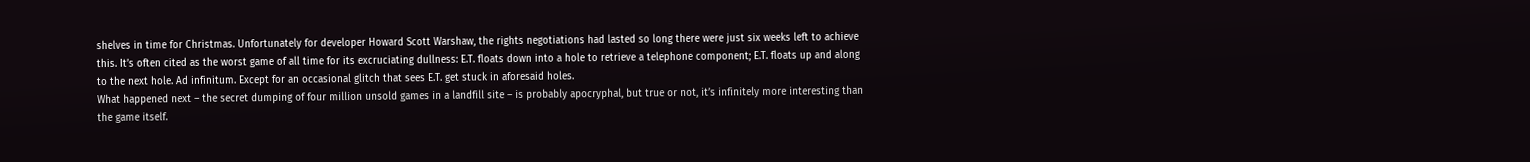shelves in time for Christmas. Unfortunately for developer Howard Scott Warshaw, the rights negotiations had lasted so long there were just six weeks left to achieve this. It’s often cited as the worst game of all time for its excruciating dullness: E.T. floats down into a hole to retrieve a telephone component; E.T. floats up and along to the next hole. Ad infinitum. Except for an occasional glitch that sees E.T. get stuck in aforesaid holes.
What happened next – the secret dumping of four million unsold games in a landfill site – is probably apocryphal, but true or not, it’s infinitely more interesting than the game itself.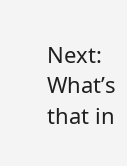Next: What’s that in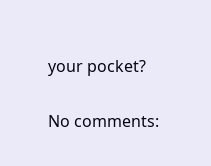your pocket?

No comments: